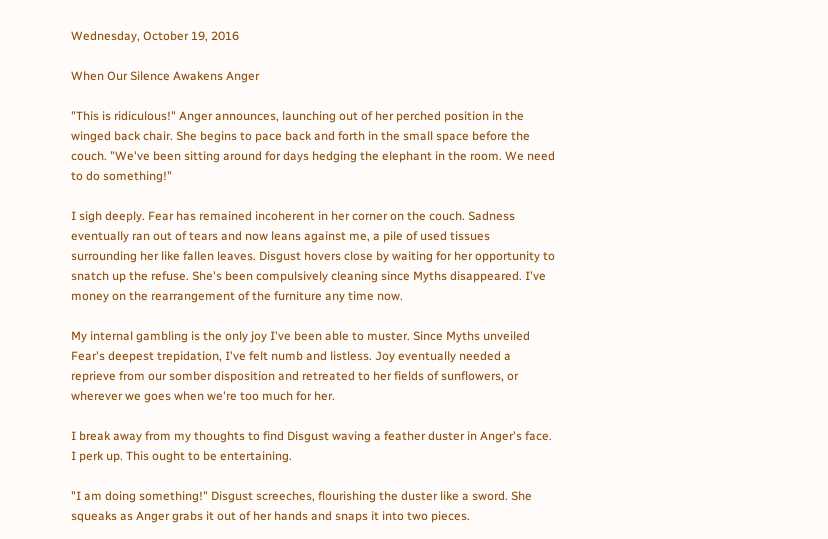Wednesday, October 19, 2016

When Our Silence Awakens Anger

"This is ridiculous!" Anger announces, launching out of her perched position in the winged back chair. She begins to pace back and forth in the small space before the couch. "We've been sitting around for days hedging the elephant in the room. We need to do something!"

I sigh deeply. Fear has remained incoherent in her corner on the couch. Sadness eventually ran out of tears and now leans against me, a pile of used tissues surrounding her like fallen leaves. Disgust hovers close by waiting for her opportunity to snatch up the refuse. She's been compulsively cleaning since Myths disappeared. I've money on the rearrangement of the furniture any time now.

My internal gambling is the only joy I've been able to muster. Since Myths unveiled Fear's deepest trepidation, I've felt numb and listless. Joy eventually needed a reprieve from our somber disposition and retreated to her fields of sunflowers, or wherever we goes when we're too much for her.

I break away from my thoughts to find Disgust waving a feather duster in Anger's face. I perk up. This ought to be entertaining.

"I am doing something!" Disgust screeches, flourishing the duster like a sword. She squeaks as Anger grabs it out of her hands and snaps it into two pieces.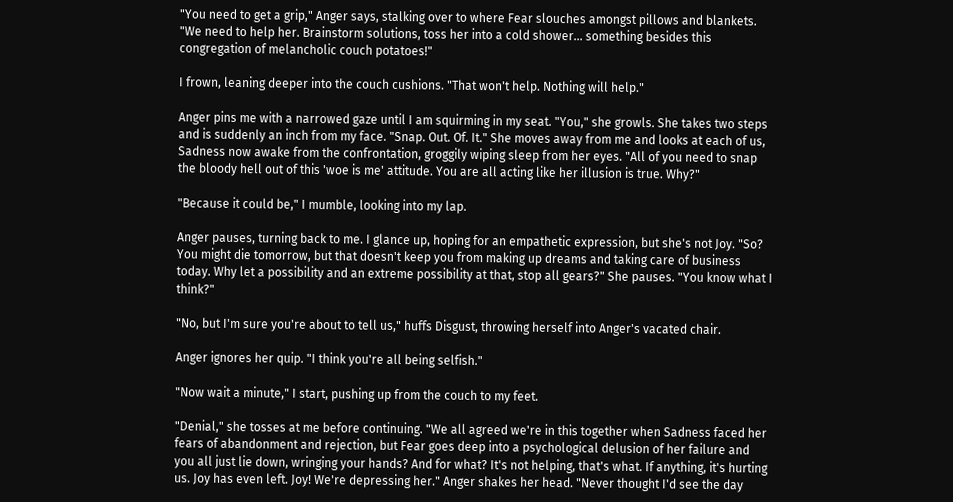"You need to get a grip," Anger says, stalking over to where Fear slouches amongst pillows and blankets. "We need to help her. Brainstorm solutions, toss her into a cold shower... something besides this congregation of melancholic couch potatoes!"

I frown, leaning deeper into the couch cushions. "That won't help. Nothing will help."

Anger pins me with a narrowed gaze until I am squirming in my seat. "You," she growls. She takes two steps and is suddenly an inch from my face. "Snap. Out. Of. It." She moves away from me and looks at each of us, Sadness now awake from the confrontation, groggily wiping sleep from her eyes. "All of you need to snap the bloody hell out of this 'woe is me' attitude. You are all acting like her illusion is true. Why?"

"Because it could be," I mumble, looking into my lap.

Anger pauses, turning back to me. I glance up, hoping for an empathetic expression, but she's not Joy. "So? You might die tomorrow, but that doesn't keep you from making up dreams and taking care of business today. Why let a possibility and an extreme possibility at that, stop all gears?" She pauses. "You know what I think?"

"No, but I'm sure you're about to tell us," huffs Disgust, throwing herself into Anger's vacated chair.

Anger ignores her quip. "I think you're all being selfish."

"Now wait a minute," I start, pushing up from the couch to my feet.

"Denial," she tosses at me before continuing. "We all agreed we're in this together when Sadness faced her fears of abandonment and rejection, but Fear goes deep into a psychological delusion of her failure and you all just lie down, wringing your hands? And for what? It's not helping, that's what. If anything, it's hurting us. Joy has even left. Joy! We're depressing her." Anger shakes her head. "Never thought I'd see the day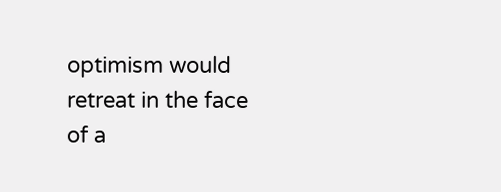optimism would retreat in the face of a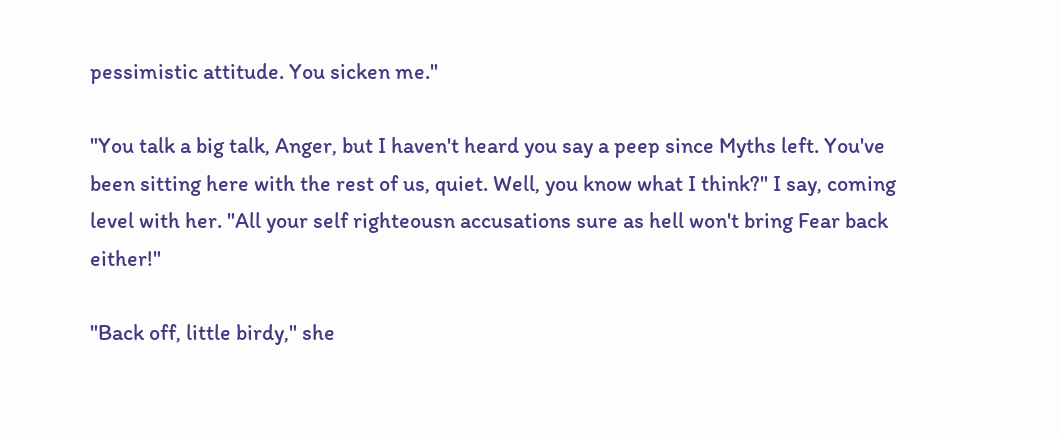pessimistic attitude. You sicken me."

"You talk a big talk, Anger, but I haven't heard you say a peep since Myths left. You've been sitting here with the rest of us, quiet. Well, you know what I think?" I say, coming level with her. "All your self righteousn accusations sure as hell won't bring Fear back either!"

"Back off, little birdy," she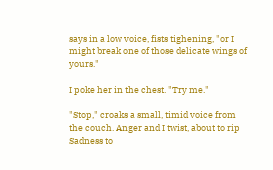says in a low voice, fists tighening, "or I might break one of those delicate wings of yours."

I poke her in the chest. "Try me."

"Stop," croaks a small, timid voice from the couch. Anger and I twist, about to rip Sadness to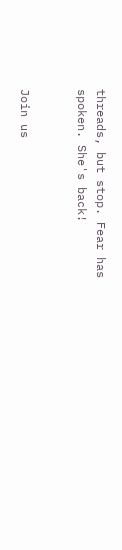threads, but stop. Fear has spoken. She's back!


Join us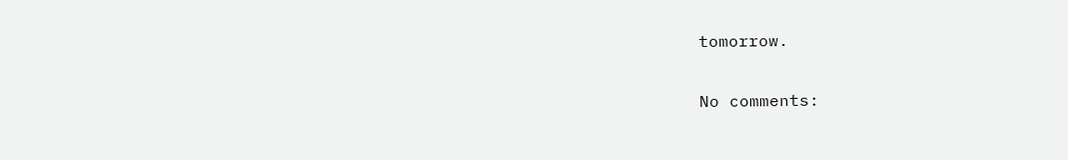tomorrow.

No comments: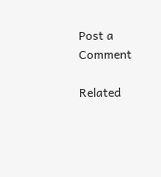Post a Comment

Related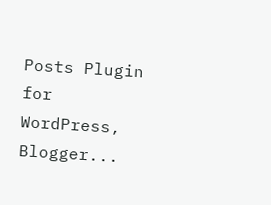Posts Plugin for WordPress, Blogger...